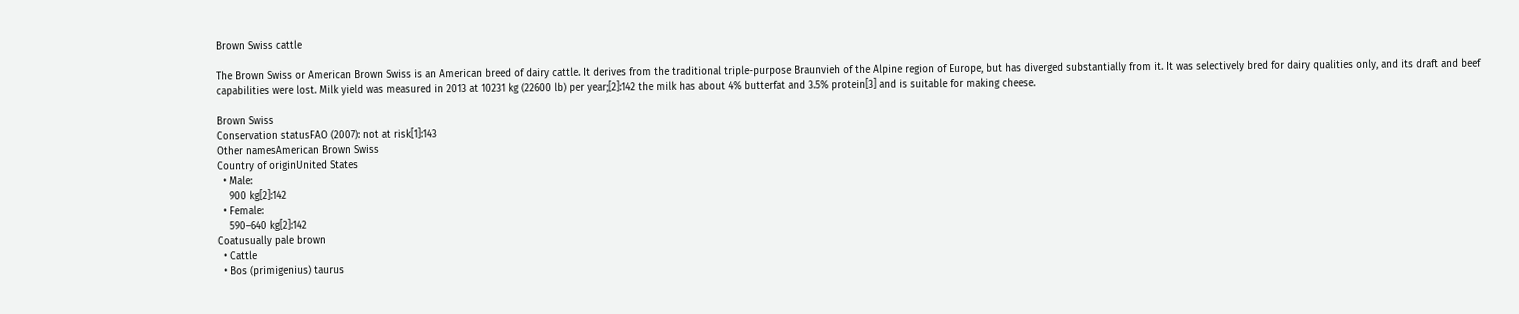Brown Swiss cattle

The Brown Swiss or American Brown Swiss is an American breed of dairy cattle. It derives from the traditional triple-purpose Braunvieh of the Alpine region of Europe, but has diverged substantially from it. It was selectively bred for dairy qualities only, and its draft and beef capabilities were lost. Milk yield was measured in 2013 at 10231 kg (22600 lb) per year;[2]:142 the milk has about 4% butterfat and 3.5% protein[3] and is suitable for making cheese.

Brown Swiss
Conservation statusFAO (2007): not at risk[1]:143
Other namesAmerican Brown Swiss
Country of originUnited States
  • Male:
    900 kg[2]:142
  • Female:
    590–640 kg[2]:142
Coatusually pale brown
  • Cattle
  • Bos (primigenius) taurus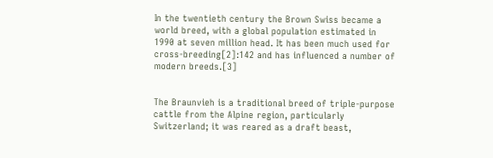In the twentieth century the Brown Swiss became a world breed, with a global population estimated in 1990 at seven million head. It has been much used for cross-breeding[2]:142 and has influenced a number of modern breeds.[3]


The Braunvieh is a traditional breed of triple-purpose cattle from the Alpine region, particularly Switzerland; it was reared as a draft beast,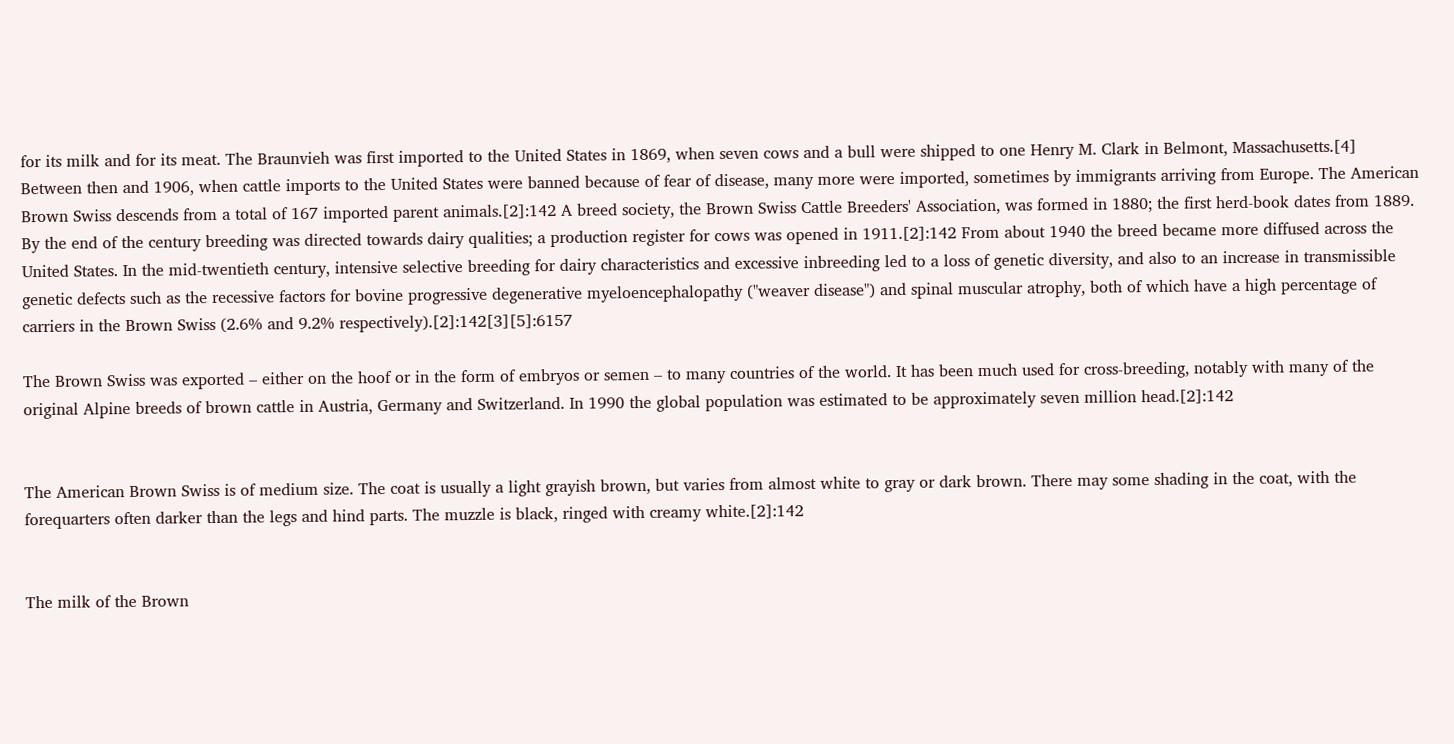for its milk and for its meat. The Braunvieh was first imported to the United States in 1869, when seven cows and a bull were shipped to one Henry M. Clark in Belmont, Massachusetts.[4] Between then and 1906, when cattle imports to the United States were banned because of fear of disease, many more were imported, sometimes by immigrants arriving from Europe. The American Brown Swiss descends from a total of 167 imported parent animals.[2]:142 A breed society, the Brown Swiss Cattle Breeders' Association, was formed in 1880; the first herd-book dates from 1889. By the end of the century breeding was directed towards dairy qualities; a production register for cows was opened in 1911.[2]:142 From about 1940 the breed became more diffused across the United States. In the mid-twentieth century, intensive selective breeding for dairy characteristics and excessive inbreeding led to a loss of genetic diversity, and also to an increase in transmissible genetic defects such as the recessive factors for bovine progressive degenerative myeloencephalopathy ("weaver disease") and spinal muscular atrophy, both of which have a high percentage of carriers in the Brown Swiss (2.6% and 9.2% respectively).[2]:142[3][5]:6157

The Brown Swiss was exported – either on the hoof or in the form of embryos or semen – to many countries of the world. It has been much used for cross-breeding, notably with many of the original Alpine breeds of brown cattle in Austria, Germany and Switzerland. In 1990 the global population was estimated to be approximately seven million head.[2]:142


The American Brown Swiss is of medium size. The coat is usually a light grayish brown, but varies from almost white to gray or dark brown. There may some shading in the coat, with the forequarters often darker than the legs and hind parts. The muzzle is black, ringed with creamy white.[2]:142


The milk of the Brown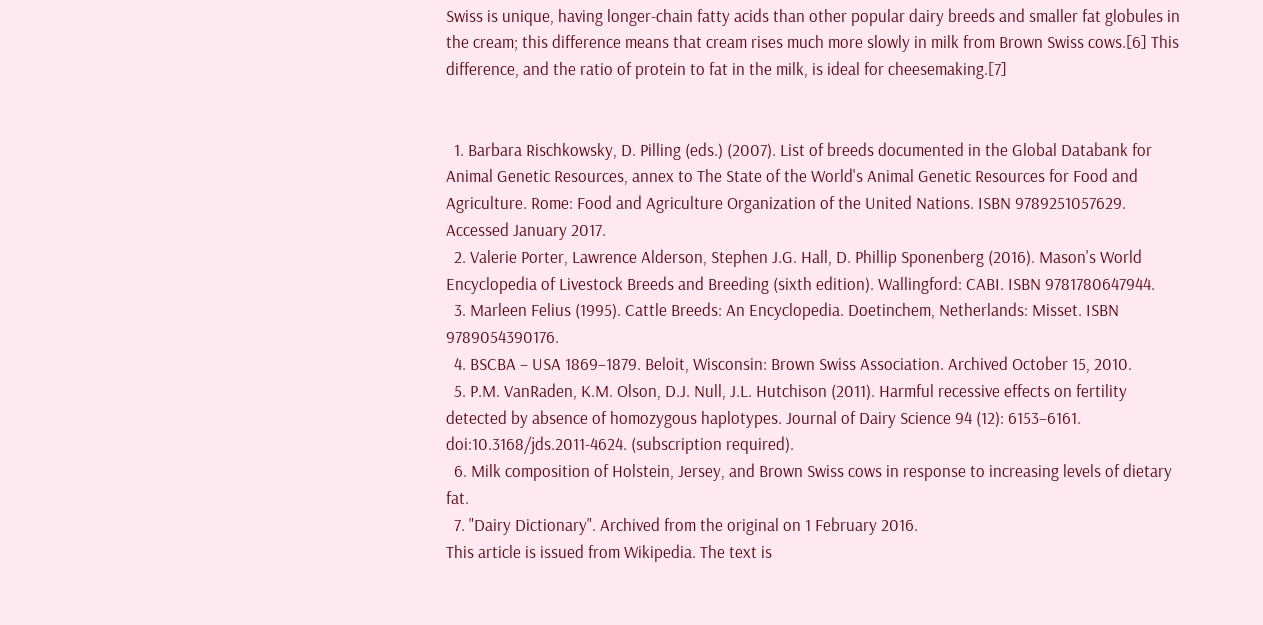Swiss is unique, having longer-chain fatty acids than other popular dairy breeds and smaller fat globules in the cream; this difference means that cream rises much more slowly in milk from Brown Swiss cows.[6] This difference, and the ratio of protein to fat in the milk, is ideal for cheesemaking.[7]


  1. Barbara Rischkowsky, D. Pilling (eds.) (2007). List of breeds documented in the Global Databank for Animal Genetic Resources, annex to The State of the World's Animal Genetic Resources for Food and Agriculture. Rome: Food and Agriculture Organization of the United Nations. ISBN 9789251057629. Accessed January 2017.
  2. Valerie Porter, Lawrence Alderson, Stephen J.G. Hall, D. Phillip Sponenberg (2016). Mason's World Encyclopedia of Livestock Breeds and Breeding (sixth edition). Wallingford: CABI. ISBN 9781780647944.
  3. Marleen Felius (1995). Cattle Breeds: An Encyclopedia. Doetinchem, Netherlands: Misset. ISBN 9789054390176.
  4. BSCBA – USA 1869–1879. Beloit, Wisconsin: Brown Swiss Association. Archived October 15, 2010.
  5. P.M. VanRaden, K.M. Olson, D.J. Null, J.L. Hutchison (2011). Harmful recessive effects on fertility detected by absence of homozygous haplotypes. Journal of Dairy Science 94 (12): 6153–6161. doi:10.3168/jds.2011-4624. (subscription required).
  6. Milk composition of Holstein, Jersey, and Brown Swiss cows in response to increasing levels of dietary fat.
  7. "Dairy Dictionary". Archived from the original on 1 February 2016.
This article is issued from Wikipedia. The text is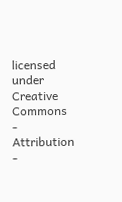licensed under Creative Commons - Attribution -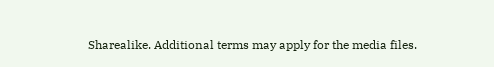Sharealike. Additional terms may apply for the media files.